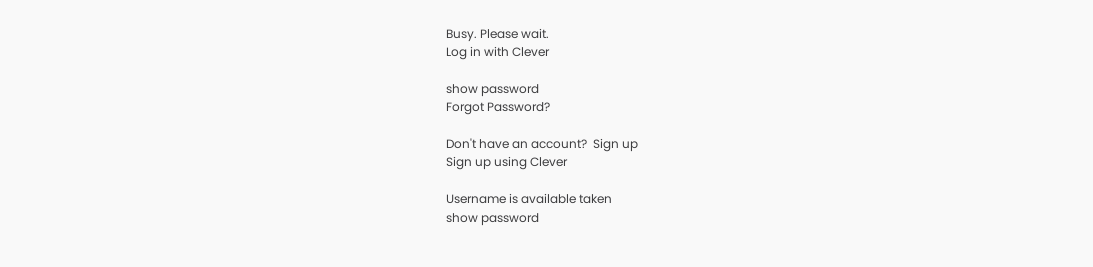Busy. Please wait.
Log in with Clever

show password
Forgot Password?

Don't have an account?  Sign up
Sign up using Clever

Username is available taken
show password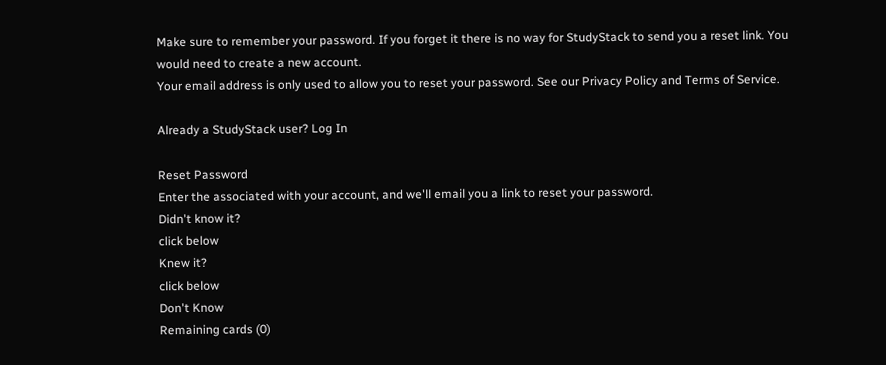Make sure to remember your password. If you forget it there is no way for StudyStack to send you a reset link. You would need to create a new account.
Your email address is only used to allow you to reset your password. See our Privacy Policy and Terms of Service.

Already a StudyStack user? Log In

Reset Password
Enter the associated with your account, and we'll email you a link to reset your password.
Didn't know it?
click below
Knew it?
click below
Don't Know
Remaining cards (0)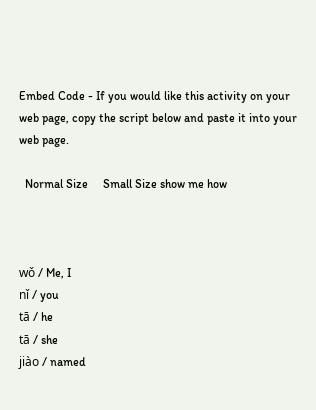Embed Code - If you would like this activity on your web page, copy the script below and paste it into your web page.

  Normal Size     Small Size show me how



wǒ / Me, I
nǐ / you
tā / he
tā / she
jiào / named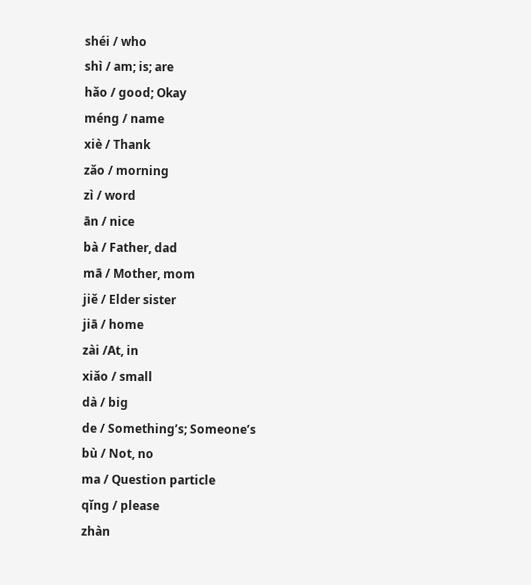shéi / who
shì / am; is; are
hǎo / good; Okay
méng / name
xiè / Thank
zǎo / morning
zì / word
ān / nice
bà / Father, dad
mā / Mother, mom
jiě / Elder sister
jiā / home
zài /At, in
xiǎo / small
dà / big
de / Something’s; Someone’s
bù / Not, no
ma / Question particle
qǐng / please
zhàn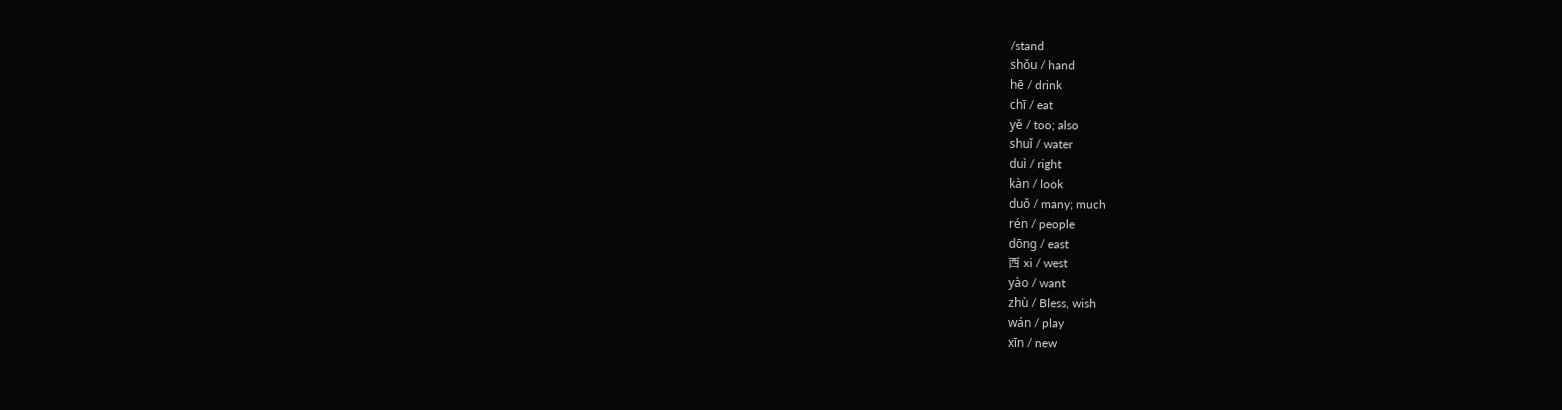/stand
shǒu / hand
hē / drink
chī / eat
yě / too; also
shuǐ / water
duì / right
kàn / look
duǒ / many; much
rén / people
dōng / east
西 xi / west
yào / want
zhù / Bless, wish
wán / play
xīn / new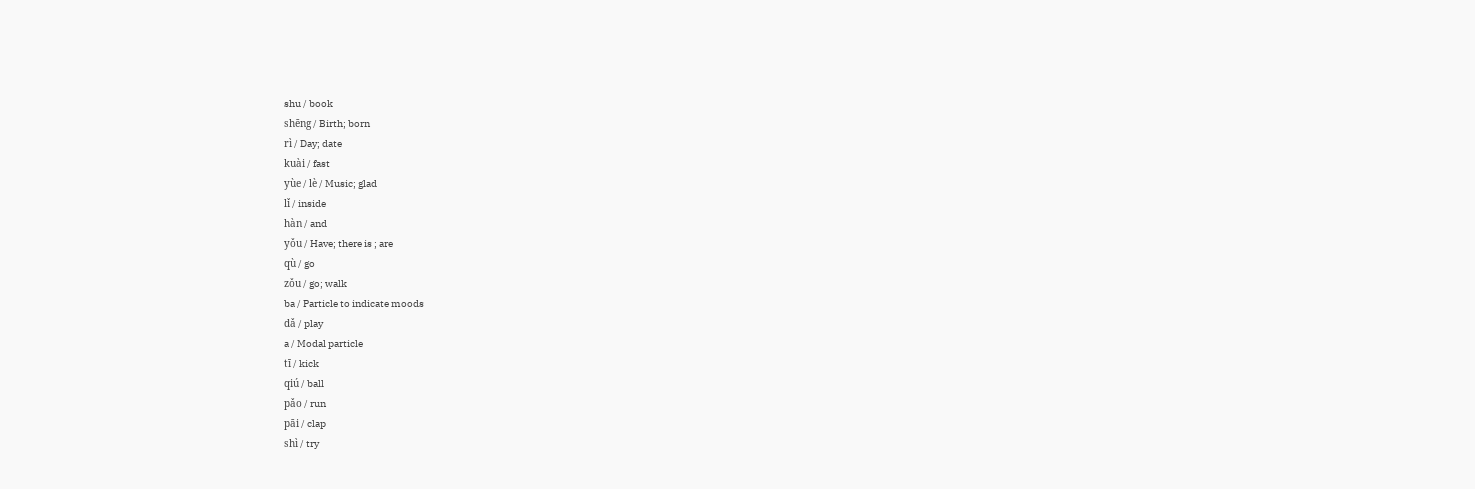shu / book
shēng / Birth; born
rì / Day; date
kuài / fast
yùe / lè / Music; glad
lǐ / inside
hàn / and
yǒu / Have; there is ; are
qù / go
zǒu / go; walk
ba / Particle to indicate moods
dǎ / play
a / Modal particle
tī / kick
qiú / ball
pǎo / run
pāi / clap
shì / try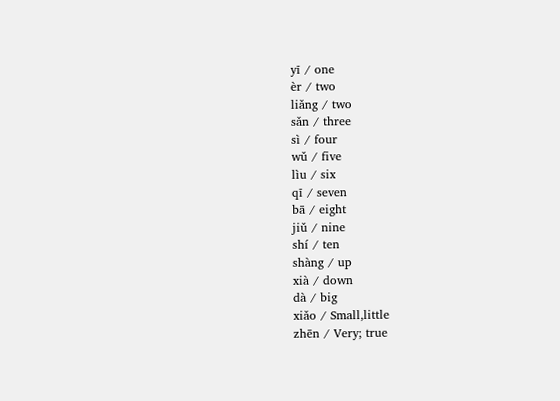yī / one
èr / two
liǎng / two
sǎn / three
sì / four
wǔ / five
lìu / six
qī / seven
bā / eight
jiǔ / nine
shí / ten
shàng / up
xià / down
dà / big
xiǎo / Small,little
zhēn / Very; true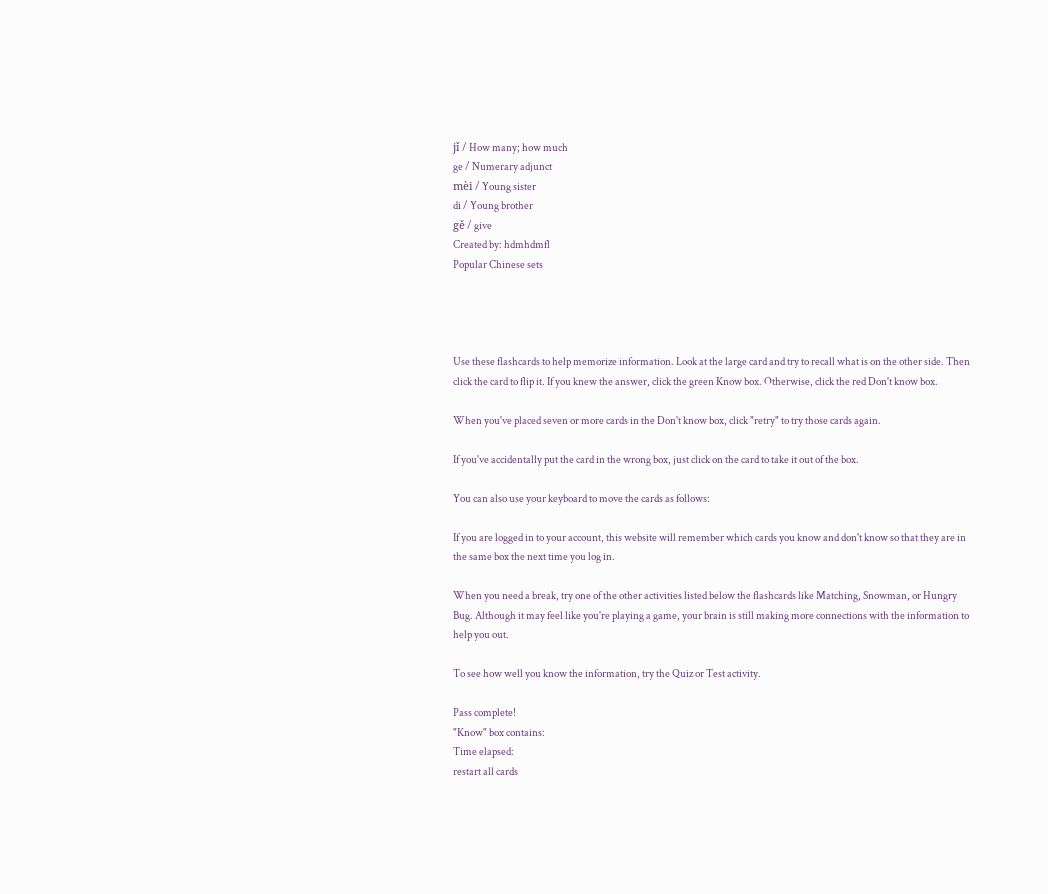jǐ / How many; how much
ge / Numerary adjunct
mèi / Young sister
di / Young brother
gě / give
Created by: hdmhdmfl
Popular Chinese sets




Use these flashcards to help memorize information. Look at the large card and try to recall what is on the other side. Then click the card to flip it. If you knew the answer, click the green Know box. Otherwise, click the red Don't know box.

When you've placed seven or more cards in the Don't know box, click "retry" to try those cards again.

If you've accidentally put the card in the wrong box, just click on the card to take it out of the box.

You can also use your keyboard to move the cards as follows:

If you are logged in to your account, this website will remember which cards you know and don't know so that they are in the same box the next time you log in.

When you need a break, try one of the other activities listed below the flashcards like Matching, Snowman, or Hungry Bug. Although it may feel like you're playing a game, your brain is still making more connections with the information to help you out.

To see how well you know the information, try the Quiz or Test activity.

Pass complete!
"Know" box contains:
Time elapsed:
restart all cards